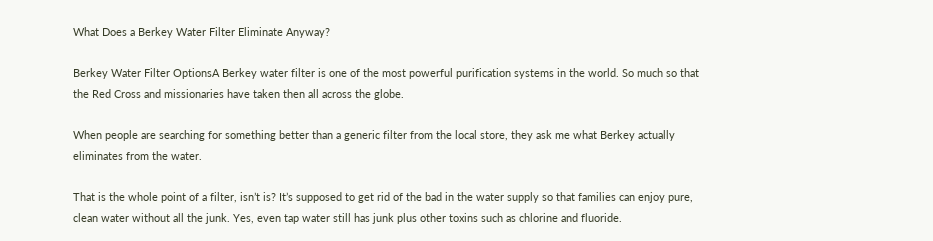What Does a Berkey Water Filter Eliminate Anyway?

Berkey Water Filter OptionsA Berkey water filter is one of the most powerful purification systems in the world. So much so that the Red Cross and missionaries have taken then all across the globe.

When people are searching for something better than a generic filter from the local store, they ask me what Berkey actually eliminates from the water.

That is the whole point of a filter, isn’t is? It’s supposed to get rid of the bad in the water supply so that families can enjoy pure, clean water without all the junk. Yes, even tap water still has junk plus other toxins such as chlorine and fluoride.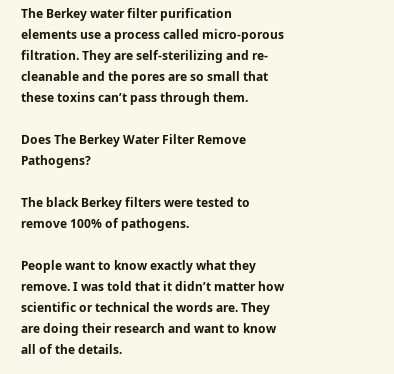The Berkey water filter purification elements use a process called micro-porous filtration. They are self-sterilizing and re-cleanable and the pores are so small that these toxins can’t pass through them.

Does The Berkey Water Filter Remove Pathogens?

The black Berkey filters were tested to remove 100% of pathogens.

People want to know exactly what they remove. I was told that it didn’t matter how scientific or technical the words are. They are doing their research and want to know all of the details.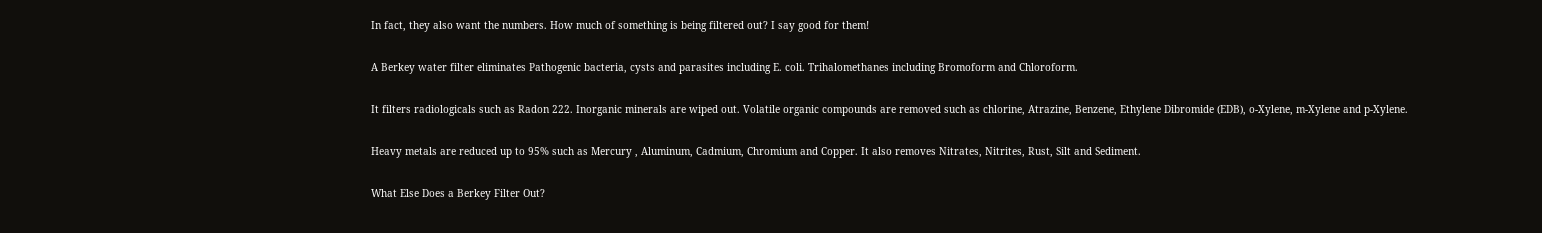In fact, they also want the numbers. How much of something is being filtered out? I say good for them!

A Berkey water filter eliminates Pathogenic bacteria, cysts and parasites including E. coli. Trihalomethanes including Bromoform and Chloroform.

It filters radiologicals such as Radon 222. Inorganic minerals are wiped out. Volatile organic compounds are removed such as chlorine, Atrazine, Benzene, Ethylene Dibromide (EDB), o-Xylene, m-Xylene and p-Xylene.

Heavy metals are reduced up to 95% such as Mercury , Aluminum, Cadmium, Chromium and Copper. It also removes Nitrates, Nitrites, Rust, Silt and Sediment.

What Else Does a Berkey Filter Out?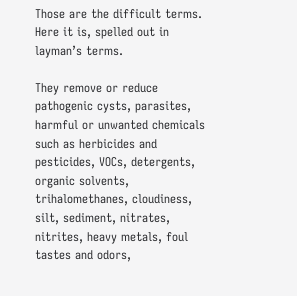Those are the difficult terms. Here it is, spelled out in layman’s terms.

They remove or reduce pathogenic cysts, parasites, harmful or unwanted chemicals such as herbicides and pesticides, VOCs, detergents, organic solvents, trihalomethanes, cloudiness, silt, sediment, nitrates, nitrites, heavy metals, foul tastes and odors,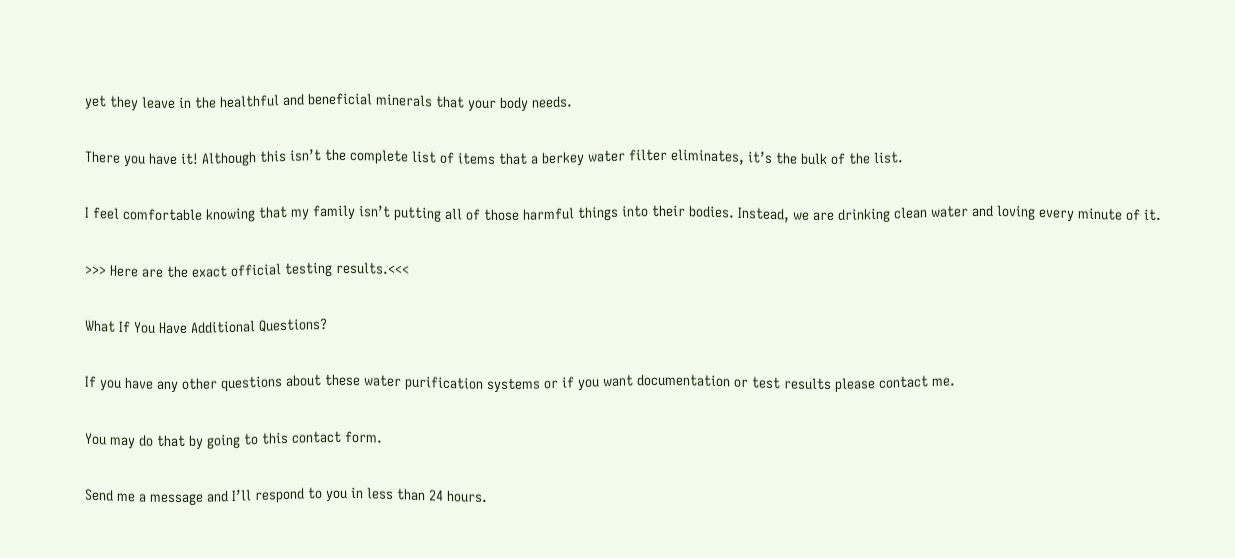yet they leave in the healthful and beneficial minerals that your body needs.

There you have it! Although this isn’t the complete list of items that a berkey water filter eliminates, it’s the bulk of the list.

I feel comfortable knowing that my family isn’t putting all of those harmful things into their bodies. Instead, we are drinking clean water and loving every minute of it.

>>> Here are the exact official testing results.<<<

What If You Have Additional Questions?

If you have any other questions about these water purification systems or if you want documentation or test results please contact me.

You may do that by going to this contact form.

Send me a message and I’ll respond to you in less than 24 hours.